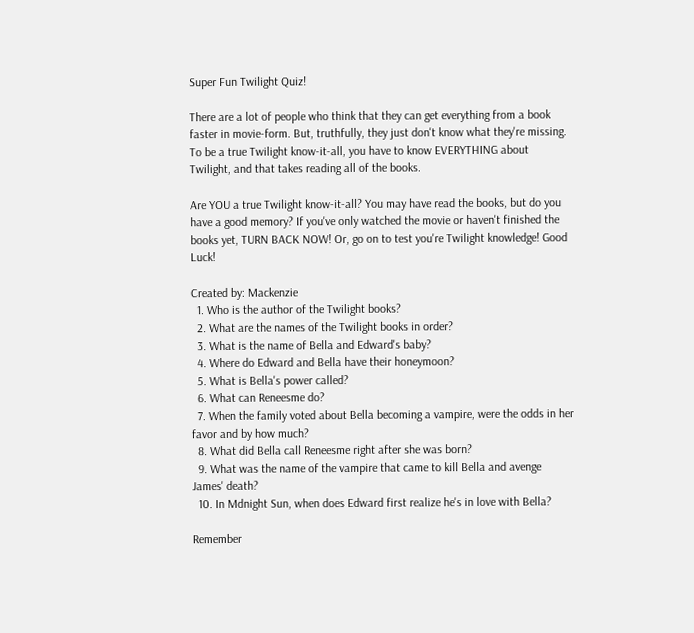Super Fun Twilight Quiz!

There are a lot of people who think that they can get everything from a book faster in movie-form. But, truthfully, they just don't know what they're missing. To be a true Twilight know-it-all, you have to know EVERYTHING about Twilight, and that takes reading all of the books.

Are YOU a true Twilight know-it-all? You may have read the books, but do you have a good memory? If you've only watched the movie or haven't finished the books yet, TURN BACK NOW! Or, go on to test you're Twilight knowledge! Good Luck!

Created by: Mackenzie
  1. Who is the author of the Twilight books?
  2. What are the names of the Twilight books in order?
  3. What is the name of Bella and Edward's baby?
  4. Where do Edward and Bella have their honeymoon?
  5. What is Bella's power called?
  6. What can Reneesme do?
  7. When the family voted about Bella becoming a vampire, were the odds in her favor and by how much?
  8. What did Bella call Reneesme right after she was born?
  9. What was the name of the vampire that came to kill Bella and avenge James' death?
  10. In Mdnight Sun, when does Edward first realize he's in love with Bella?

Remember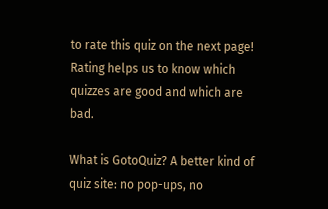to rate this quiz on the next page!
Rating helps us to know which quizzes are good and which are bad.

What is GotoQuiz? A better kind of quiz site: no pop-ups, no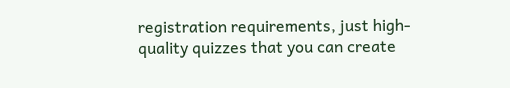registration requirements, just high-quality quizzes that you can create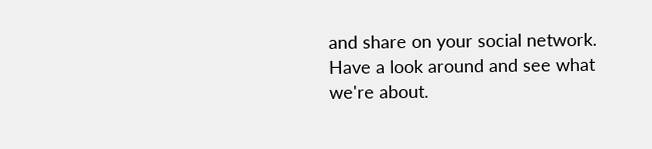and share on your social network. Have a look around and see what we're about.